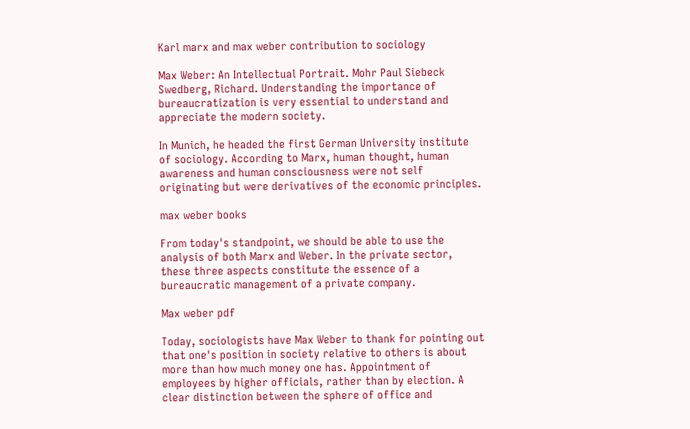Karl marx and max weber contribution to sociology

Max Weber: An Intellectual Portrait. Mohr Paul Siebeck Swedberg, Richard. Understanding the importance of bureaucratization is very essential to understand and appreciate the modern society.

In Munich, he headed the first German University institute of sociology. According to Marx, human thought, human awareness and human consciousness were not self originating but were derivatives of the economic principles.

max weber books

From today's standpoint, we should be able to use the analysis of both Marx and Weber. In the private sector, these three aspects constitute the essence of a bureaucratic management of a private company.

Max weber pdf

Today, sociologists have Max Weber to thank for pointing out that one's position in society relative to others is about more than how much money one has. Appointment of employees by higher officials, rather than by election. A clear distinction between the sphere of office and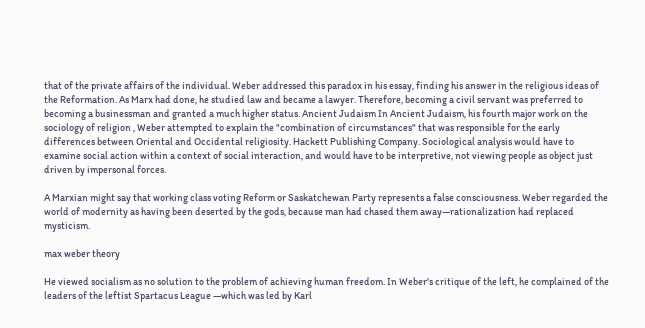that of the private affairs of the individual. Weber addressed this paradox in his essay, finding his answer in the religious ideas of the Reformation. As Marx had done, he studied law and became a lawyer. Therefore, becoming a civil servant was preferred to becoming a businessman and granted a much higher status. Ancient Judaism In Ancient Judaism, his fourth major work on the sociology of religion , Weber attempted to explain the "combination of circumstances" that was responsible for the early differences between Oriental and Occidental religiosity. Hackett Publishing Company. Sociological analysis would have to examine social action within a context of social interaction, and would have to be interpretive, not viewing people as object just driven by impersonal forces.

A Marxian might say that working class voting Reform or Saskatchewan Party represents a false consciousness. Weber regarded the world of modernity as having been deserted by the gods, because man had chased them away—rationalization had replaced mysticism.

max weber theory

He viewed socialism as no solution to the problem of achieving human freedom. In Weber's critique of the left, he complained of the leaders of the leftist Spartacus League —which was led by Karl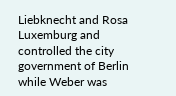Liebknecht and Rosa Luxemburg and controlled the city government of Berlin while Weber was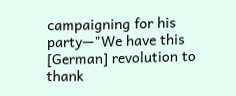campaigning for his party—"We have this [German] revolution to thank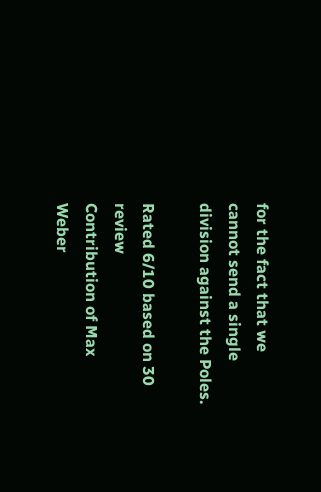for the fact that we cannot send a single division against the Poles.

Rated 6/10 based on 30 review
Contribution of Max Weber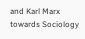and Karl Marx towards Sociology